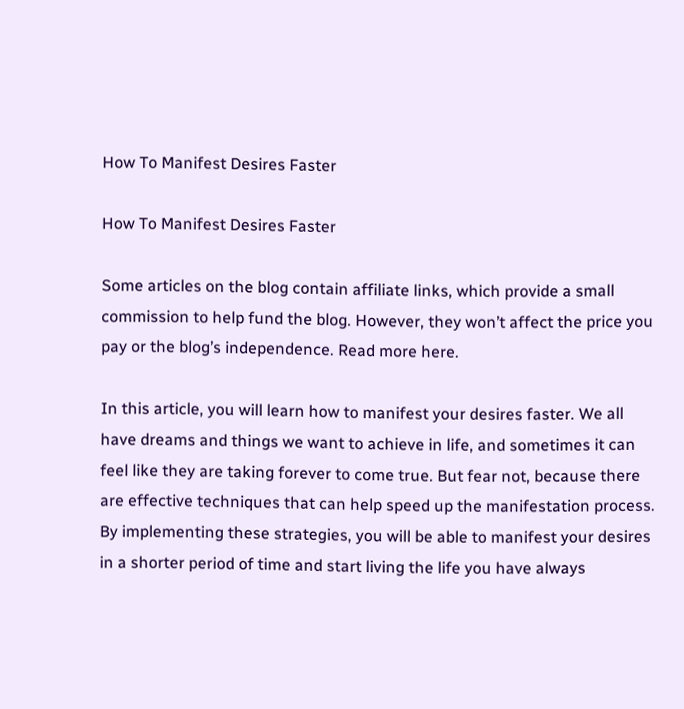How To Manifest Desires Faster

How To Manifest Desires Faster

Some articles on the blog contain affiliate links, which provide a small commission to help fund the blog. However, they won’t affect the price you pay or the blog’s independence. Read more here.

In this article, you will learn how to manifest your desires faster. We all have dreams and things we want to achieve in life, and sometimes it can feel like they are taking forever to come true. But fear not, because there are effective techniques that can help speed up the manifestation process. By implementing these strategies, you will be able to manifest your desires in a shorter period of time and start living the life you have always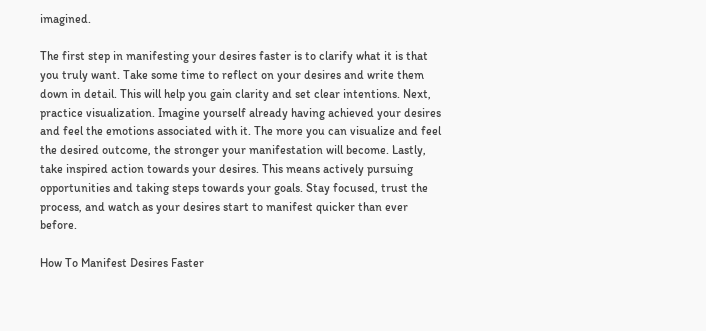imagined.

The first step in manifesting your desires faster is to clarify what it is that you truly want. Take some time to reflect on your desires and write them down in detail. This will help you gain clarity and set clear intentions. Next, practice visualization. Imagine yourself already having achieved your desires and feel the emotions associated with it. The more you can visualize and feel the desired outcome, the stronger your manifestation will become. Lastly, take inspired action towards your desires. This means actively pursuing opportunities and taking steps towards your goals. Stay focused, trust the process, and watch as your desires start to manifest quicker than ever before.

How To Manifest Desires Faster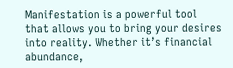Manifestation is a powerful tool that allows you to bring your desires into reality. Whether it’s financial abundance,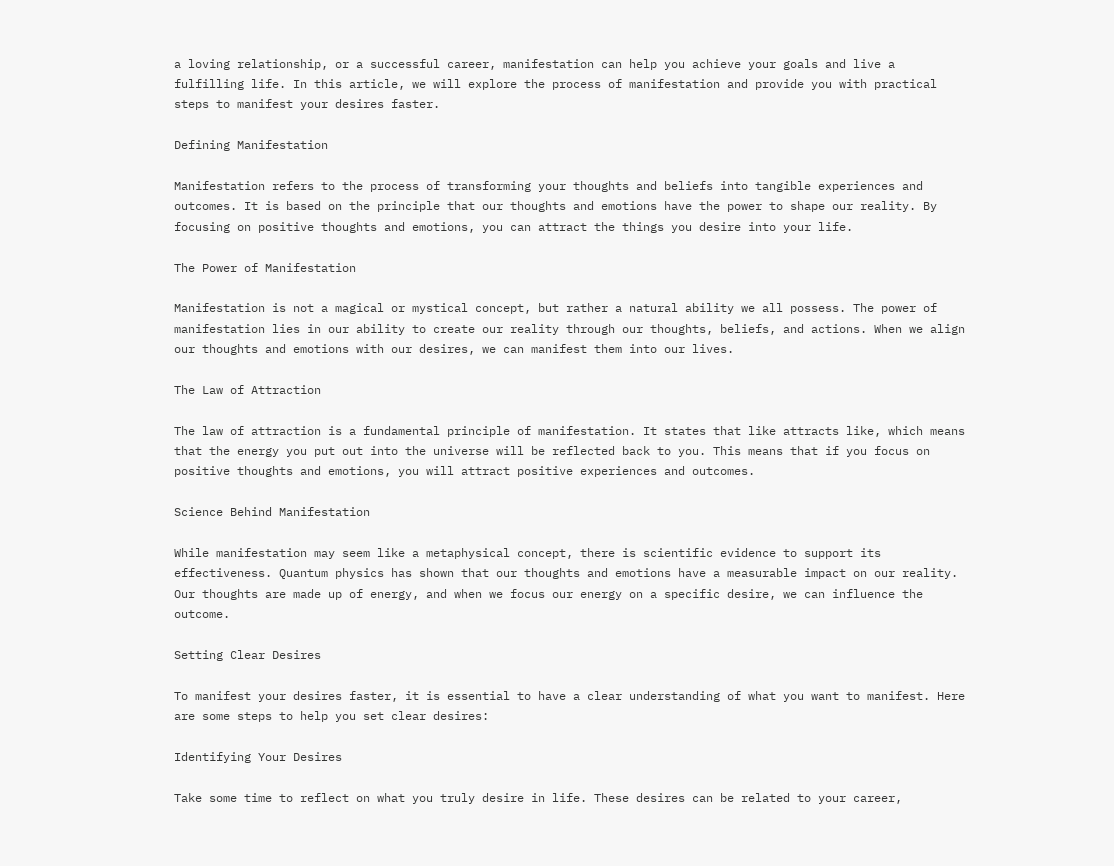a loving relationship, or a successful career, manifestation can help you achieve your goals and live a fulfilling life. In this article, we will explore the process of manifestation and provide you with practical steps to manifest your desires faster.

Defining Manifestation

Manifestation refers to the process of transforming your thoughts and beliefs into tangible experiences and outcomes. It is based on the principle that our thoughts and emotions have the power to shape our reality. By focusing on positive thoughts and emotions, you can attract the things you desire into your life.

The Power of Manifestation

Manifestation is not a magical or mystical concept, but rather a natural ability we all possess. The power of manifestation lies in our ability to create our reality through our thoughts, beliefs, and actions. When we align our thoughts and emotions with our desires, we can manifest them into our lives.

The Law of Attraction

The law of attraction is a fundamental principle of manifestation. It states that like attracts like, which means that the energy you put out into the universe will be reflected back to you. This means that if you focus on positive thoughts and emotions, you will attract positive experiences and outcomes.

Science Behind Manifestation

While manifestation may seem like a metaphysical concept, there is scientific evidence to support its effectiveness. Quantum physics has shown that our thoughts and emotions have a measurable impact on our reality. Our thoughts are made up of energy, and when we focus our energy on a specific desire, we can influence the outcome.

Setting Clear Desires

To manifest your desires faster, it is essential to have a clear understanding of what you want to manifest. Here are some steps to help you set clear desires:

Identifying Your Desires

Take some time to reflect on what you truly desire in life. These desires can be related to your career,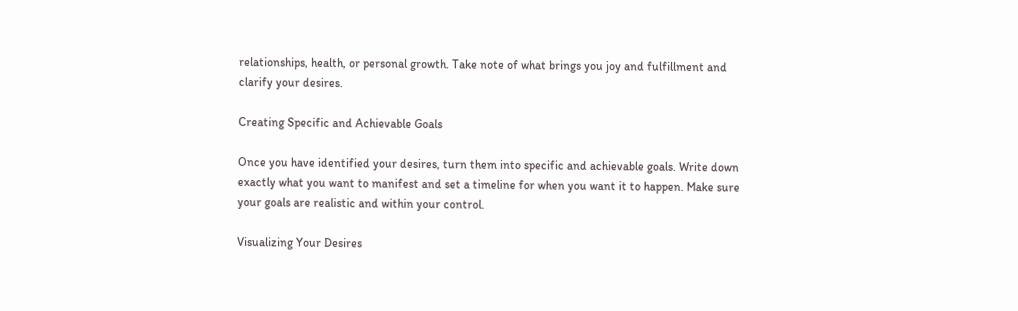relationships, health, or personal growth. Take note of what brings you joy and fulfillment and clarify your desires.

Creating Specific and Achievable Goals

Once you have identified your desires, turn them into specific and achievable goals. Write down exactly what you want to manifest and set a timeline for when you want it to happen. Make sure your goals are realistic and within your control.

Visualizing Your Desires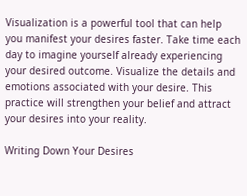Visualization is a powerful tool that can help you manifest your desires faster. Take time each day to imagine yourself already experiencing your desired outcome. Visualize the details and emotions associated with your desire. This practice will strengthen your belief and attract your desires into your reality.

Writing Down Your Desires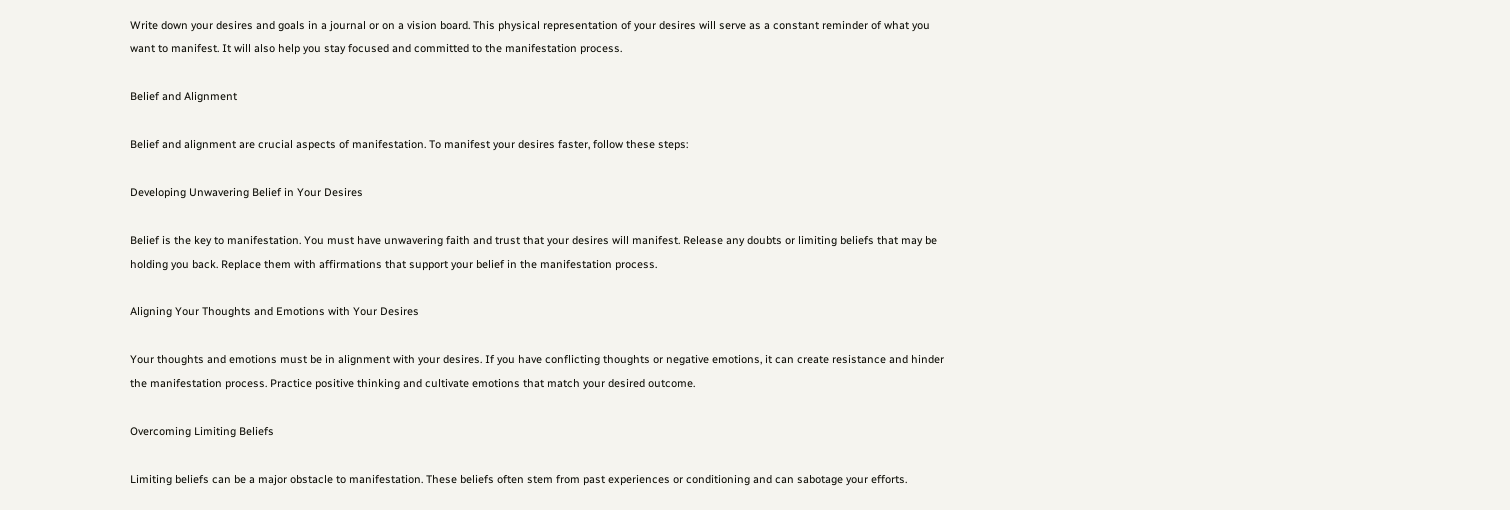Write down your desires and goals in a journal or on a vision board. This physical representation of your desires will serve as a constant reminder of what you want to manifest. It will also help you stay focused and committed to the manifestation process.

Belief and Alignment

Belief and alignment are crucial aspects of manifestation. To manifest your desires faster, follow these steps:

Developing Unwavering Belief in Your Desires

Belief is the key to manifestation. You must have unwavering faith and trust that your desires will manifest. Release any doubts or limiting beliefs that may be holding you back. Replace them with affirmations that support your belief in the manifestation process.

Aligning Your Thoughts and Emotions with Your Desires

Your thoughts and emotions must be in alignment with your desires. If you have conflicting thoughts or negative emotions, it can create resistance and hinder the manifestation process. Practice positive thinking and cultivate emotions that match your desired outcome.

Overcoming Limiting Beliefs

Limiting beliefs can be a major obstacle to manifestation. These beliefs often stem from past experiences or conditioning and can sabotage your efforts.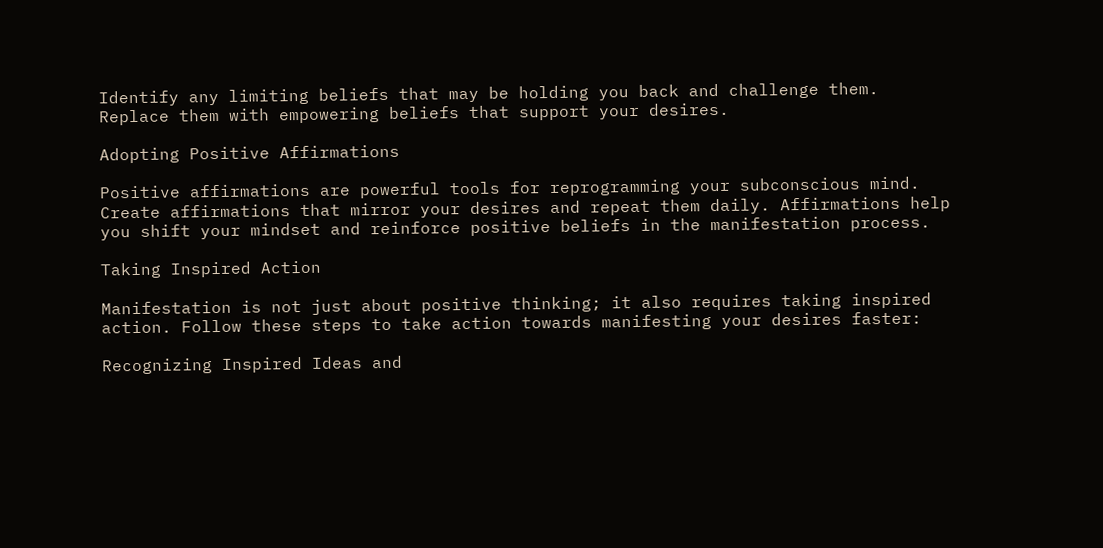Identify any limiting beliefs that may be holding you back and challenge them. Replace them with empowering beliefs that support your desires.

Adopting Positive Affirmations

Positive affirmations are powerful tools for reprogramming your subconscious mind. Create affirmations that mirror your desires and repeat them daily. Affirmations help you shift your mindset and reinforce positive beliefs in the manifestation process.

Taking Inspired Action

Manifestation is not just about positive thinking; it also requires taking inspired action. Follow these steps to take action towards manifesting your desires faster:

Recognizing Inspired Ideas and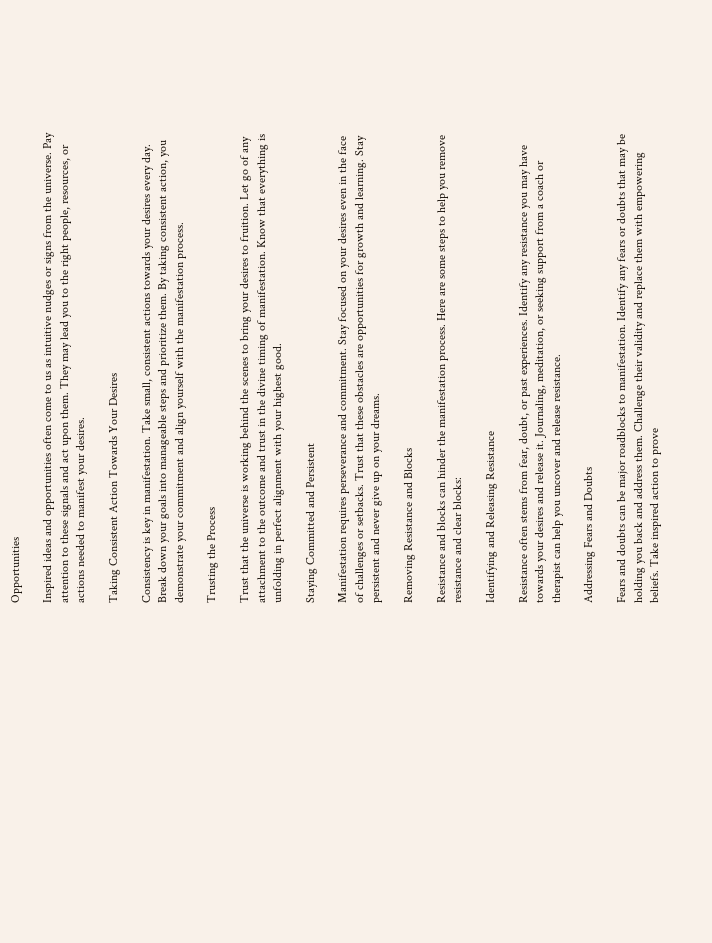Opportunities

Inspired ideas and opportunities often come to us as intuitive nudges or signs from the universe. Pay attention to these signals and act upon them. They may lead you to the right people, resources, or actions needed to manifest your desires.

Taking Consistent Action Towards Your Desires

Consistency is key in manifestation. Take small, consistent actions towards your desires every day. Break down your goals into manageable steps and prioritize them. By taking consistent action, you demonstrate your commitment and align yourself with the manifestation process.

Trusting the Process

Trust that the universe is working behind the scenes to bring your desires to fruition. Let go of any attachment to the outcome and trust in the divine timing of manifestation. Know that everything is unfolding in perfect alignment with your highest good.

Staying Committed and Persistent

Manifestation requires perseverance and commitment. Stay focused on your desires even in the face of challenges or setbacks. Trust that these obstacles are opportunities for growth and learning. Stay persistent and never give up on your dreams.

Removing Resistance and Blocks

Resistance and blocks can hinder the manifestation process. Here are some steps to help you remove resistance and clear blocks:

Identifying and Releasing Resistance

Resistance often stems from fear, doubt, or past experiences. Identify any resistance you may have towards your desires and release it. Journaling, meditation, or seeking support from a coach or therapist can help you uncover and release resistance.

Addressing Fears and Doubts

Fears and doubts can be major roadblocks to manifestation. Identify any fears or doubts that may be holding you back and address them. Challenge their validity and replace them with empowering beliefs. Take inspired action to prove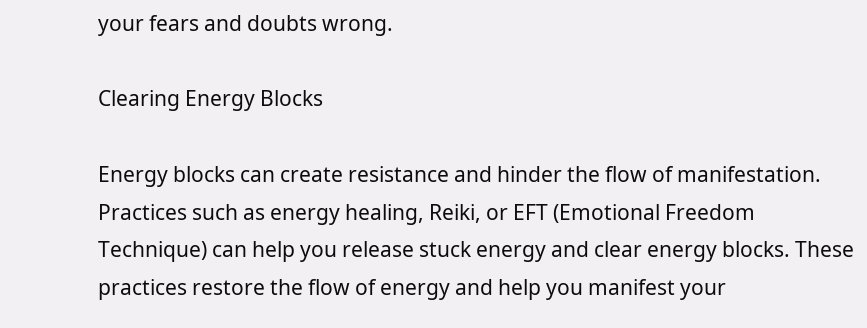your fears and doubts wrong.

Clearing Energy Blocks

Energy blocks can create resistance and hinder the flow of manifestation. Practices such as energy healing, Reiki, or EFT (Emotional Freedom Technique) can help you release stuck energy and clear energy blocks. These practices restore the flow of energy and help you manifest your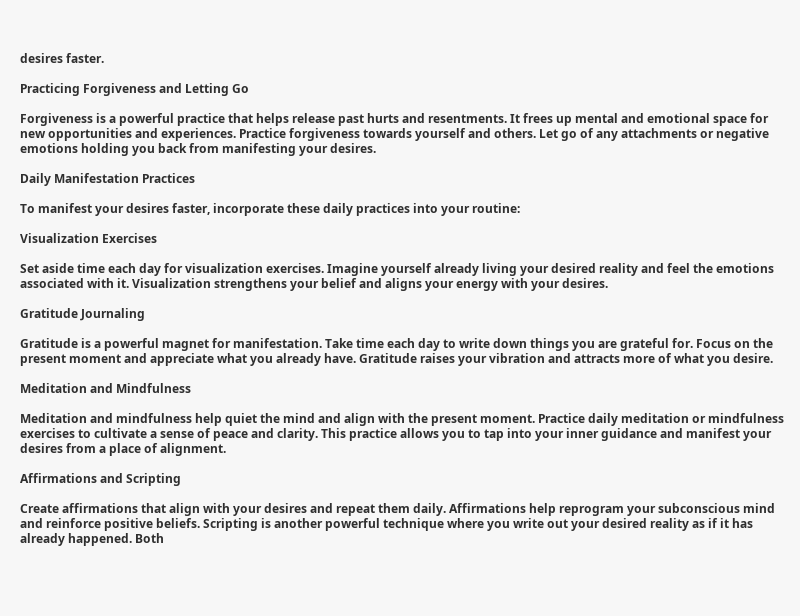desires faster.

Practicing Forgiveness and Letting Go

Forgiveness is a powerful practice that helps release past hurts and resentments. It frees up mental and emotional space for new opportunities and experiences. Practice forgiveness towards yourself and others. Let go of any attachments or negative emotions holding you back from manifesting your desires.

Daily Manifestation Practices

To manifest your desires faster, incorporate these daily practices into your routine:

Visualization Exercises

Set aside time each day for visualization exercises. Imagine yourself already living your desired reality and feel the emotions associated with it. Visualization strengthens your belief and aligns your energy with your desires.

Gratitude Journaling

Gratitude is a powerful magnet for manifestation. Take time each day to write down things you are grateful for. Focus on the present moment and appreciate what you already have. Gratitude raises your vibration and attracts more of what you desire.

Meditation and Mindfulness

Meditation and mindfulness help quiet the mind and align with the present moment. Practice daily meditation or mindfulness exercises to cultivate a sense of peace and clarity. This practice allows you to tap into your inner guidance and manifest your desires from a place of alignment.

Affirmations and Scripting

Create affirmations that align with your desires and repeat them daily. Affirmations help reprogram your subconscious mind and reinforce positive beliefs. Scripting is another powerful technique where you write out your desired reality as if it has already happened. Both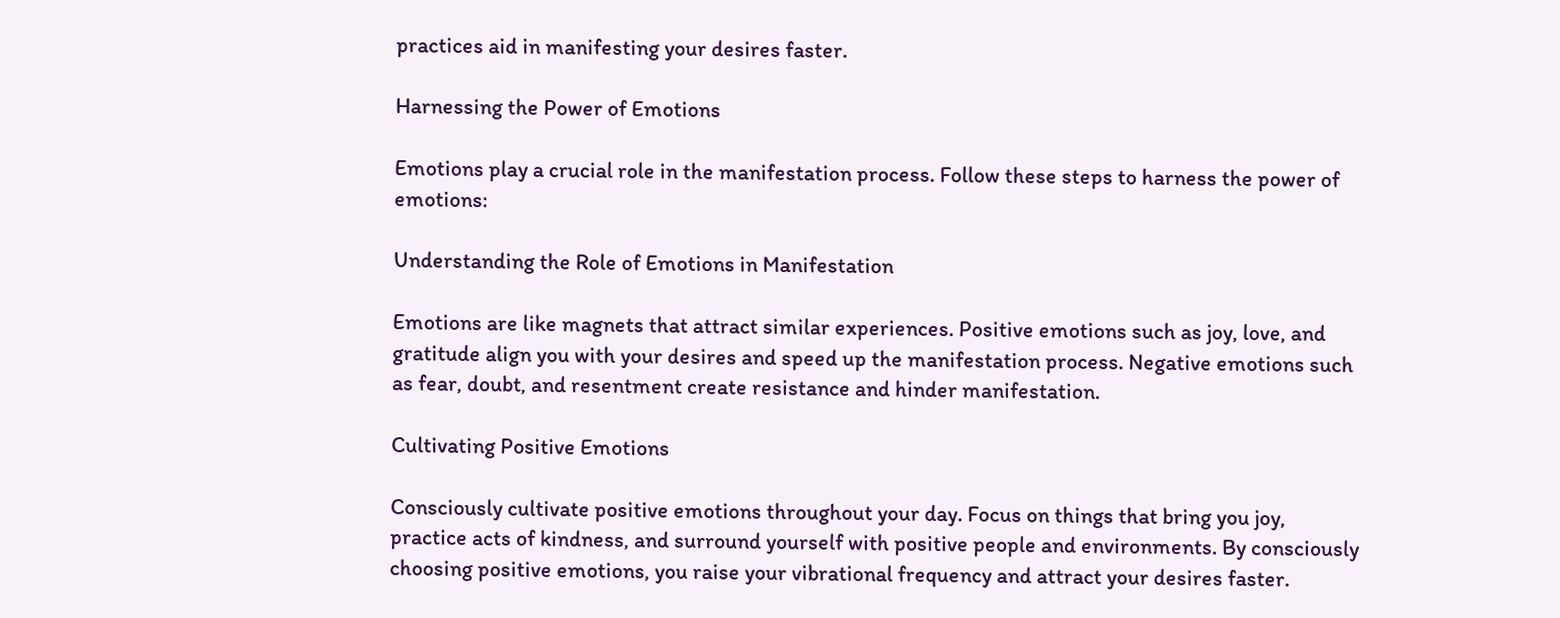practices aid in manifesting your desires faster.

Harnessing the Power of Emotions

Emotions play a crucial role in the manifestation process. Follow these steps to harness the power of emotions:

Understanding the Role of Emotions in Manifestation

Emotions are like magnets that attract similar experiences. Positive emotions such as joy, love, and gratitude align you with your desires and speed up the manifestation process. Negative emotions such as fear, doubt, and resentment create resistance and hinder manifestation.

Cultivating Positive Emotions

Consciously cultivate positive emotions throughout your day. Focus on things that bring you joy, practice acts of kindness, and surround yourself with positive people and environments. By consciously choosing positive emotions, you raise your vibrational frequency and attract your desires faster.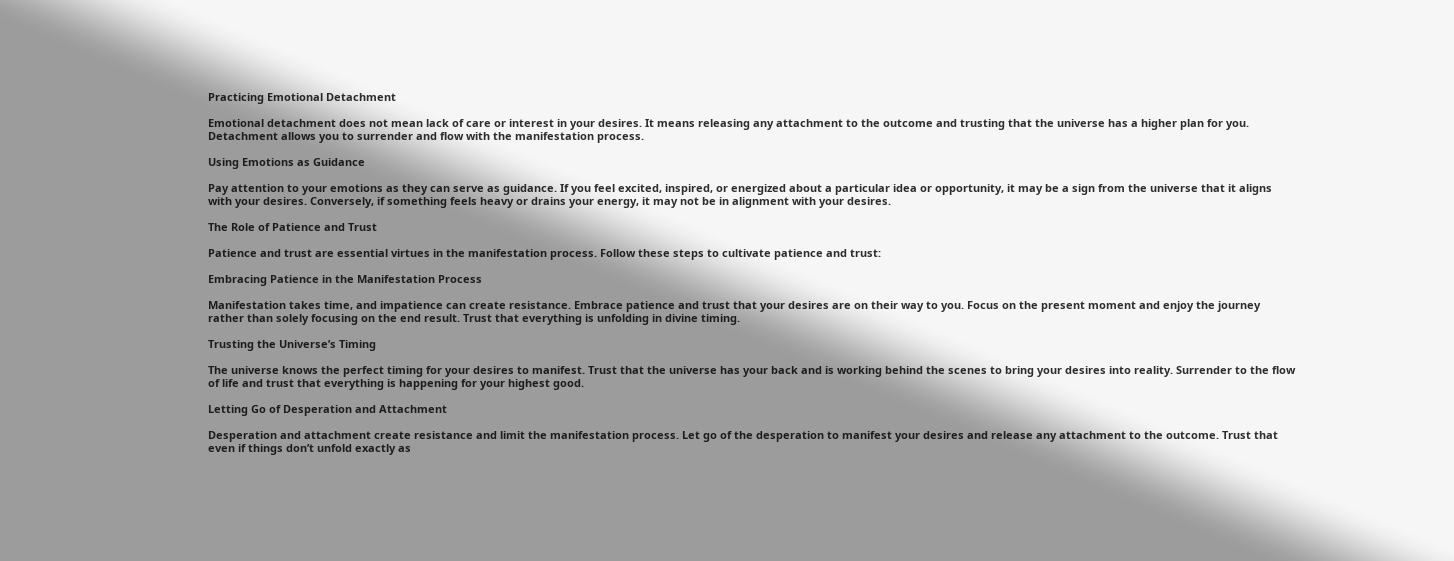Practicing Emotional Detachment

Emotional detachment does not mean lack of care or interest in your desires. It means releasing any attachment to the outcome and trusting that the universe has a higher plan for you. Detachment allows you to surrender and flow with the manifestation process.

Using Emotions as Guidance

Pay attention to your emotions as they can serve as guidance. If you feel excited, inspired, or energized about a particular idea or opportunity, it may be a sign from the universe that it aligns with your desires. Conversely, if something feels heavy or drains your energy, it may not be in alignment with your desires.

The Role of Patience and Trust

Patience and trust are essential virtues in the manifestation process. Follow these steps to cultivate patience and trust:

Embracing Patience in the Manifestation Process

Manifestation takes time, and impatience can create resistance. Embrace patience and trust that your desires are on their way to you. Focus on the present moment and enjoy the journey rather than solely focusing on the end result. Trust that everything is unfolding in divine timing.

Trusting the Universe’s Timing

The universe knows the perfect timing for your desires to manifest. Trust that the universe has your back and is working behind the scenes to bring your desires into reality. Surrender to the flow of life and trust that everything is happening for your highest good.

Letting Go of Desperation and Attachment

Desperation and attachment create resistance and limit the manifestation process. Let go of the desperation to manifest your desires and release any attachment to the outcome. Trust that even if things don’t unfold exactly as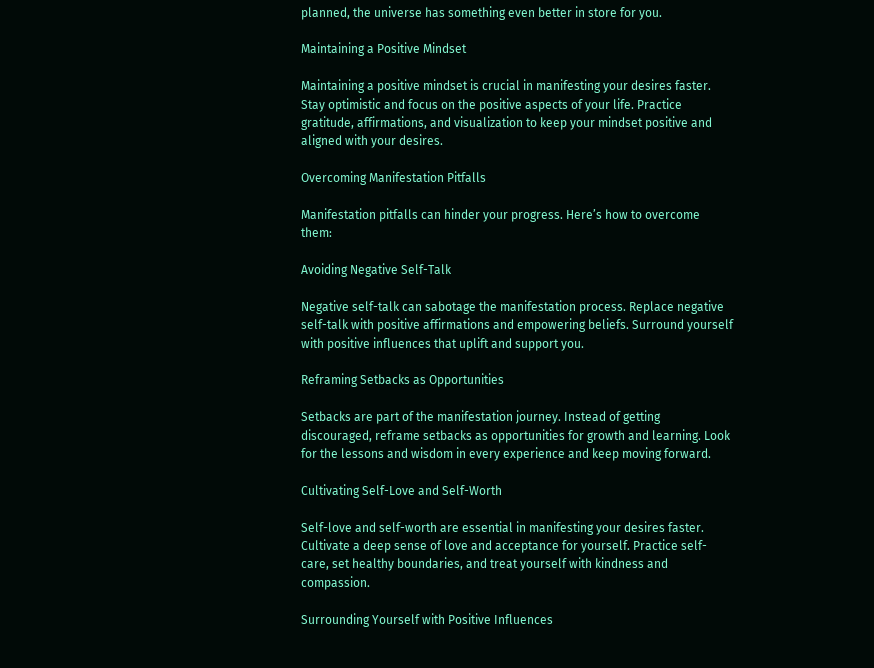planned, the universe has something even better in store for you.

Maintaining a Positive Mindset

Maintaining a positive mindset is crucial in manifesting your desires faster. Stay optimistic and focus on the positive aspects of your life. Practice gratitude, affirmations, and visualization to keep your mindset positive and aligned with your desires.

Overcoming Manifestation Pitfalls

Manifestation pitfalls can hinder your progress. Here’s how to overcome them:

Avoiding Negative Self-Talk

Negative self-talk can sabotage the manifestation process. Replace negative self-talk with positive affirmations and empowering beliefs. Surround yourself with positive influences that uplift and support you.

Reframing Setbacks as Opportunities

Setbacks are part of the manifestation journey. Instead of getting discouraged, reframe setbacks as opportunities for growth and learning. Look for the lessons and wisdom in every experience and keep moving forward.

Cultivating Self-Love and Self-Worth

Self-love and self-worth are essential in manifesting your desires faster. Cultivate a deep sense of love and acceptance for yourself. Practice self-care, set healthy boundaries, and treat yourself with kindness and compassion.

Surrounding Yourself with Positive Influences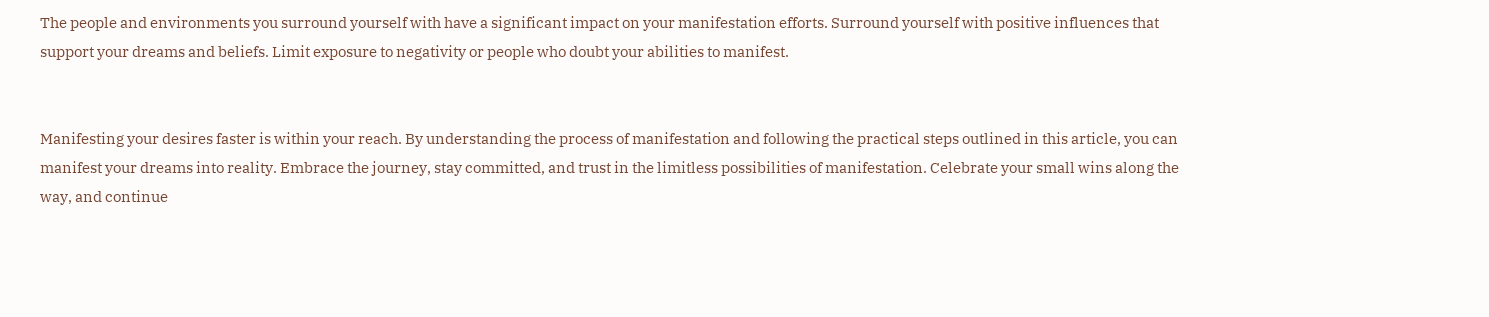The people and environments you surround yourself with have a significant impact on your manifestation efforts. Surround yourself with positive influences that support your dreams and beliefs. Limit exposure to negativity or people who doubt your abilities to manifest.


Manifesting your desires faster is within your reach. By understanding the process of manifestation and following the practical steps outlined in this article, you can manifest your dreams into reality. Embrace the journey, stay committed, and trust in the limitless possibilities of manifestation. Celebrate your small wins along the way, and continue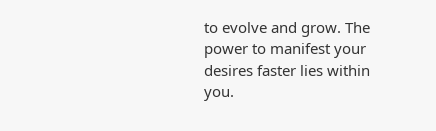to evolve and grow. The power to manifest your desires faster lies within you.